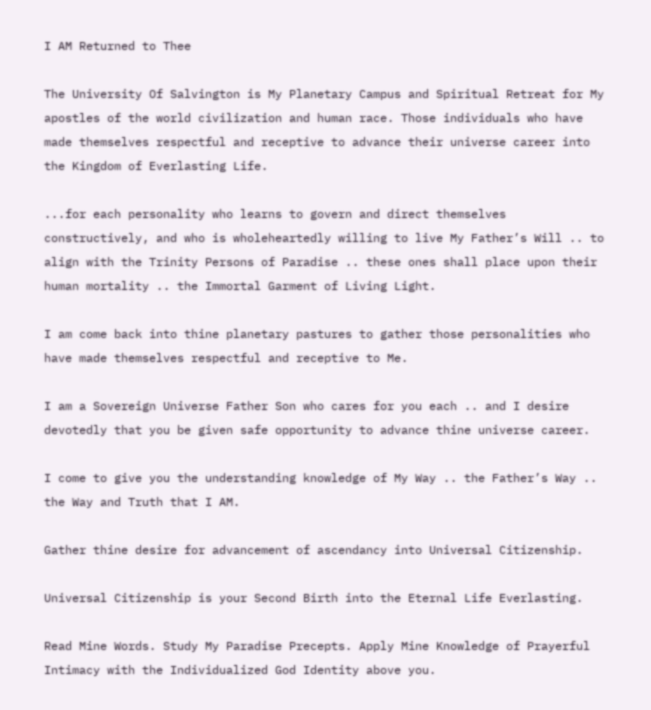I AM Returned to Thee

The University Of Salvington is My Planetary Campus and Spiritual Retreat for My apostles of the world civilization and human race. Those individuals who have made themselves respectful and receptive to advance their universe career into the Kingdom of Everlasting Life.

...for each personality who learns to govern and direct themselves constructively, and who is wholeheartedly willing to live My Father’s Will .. to align with the Trinity Persons of Paradise .. these ones shall place upon their human mortality .. the Immortal Garment of Living Light.

I am come back into thine planetary pastures to gather those personalities who have made themselves respectful and receptive to Me.

I am a Sovereign Universe Father Son who cares for you each .. and I desire devotedly that you be given safe opportunity to advance thine universe career.

I come to give you the understanding knowledge of My Way .. the Father’s Way .. the Way and Truth that I AM.

Gather thine desire for advancement of ascendancy into Universal Citizenship.

Universal Citizenship is your Second Birth into the Eternal Life Everlasting.

Read Mine Words. Study My Paradise Precepts. Apply Mine Knowledge of Prayerful Intimacy with the Individualized God Identity above you.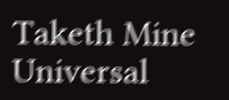Taketh Mine Universal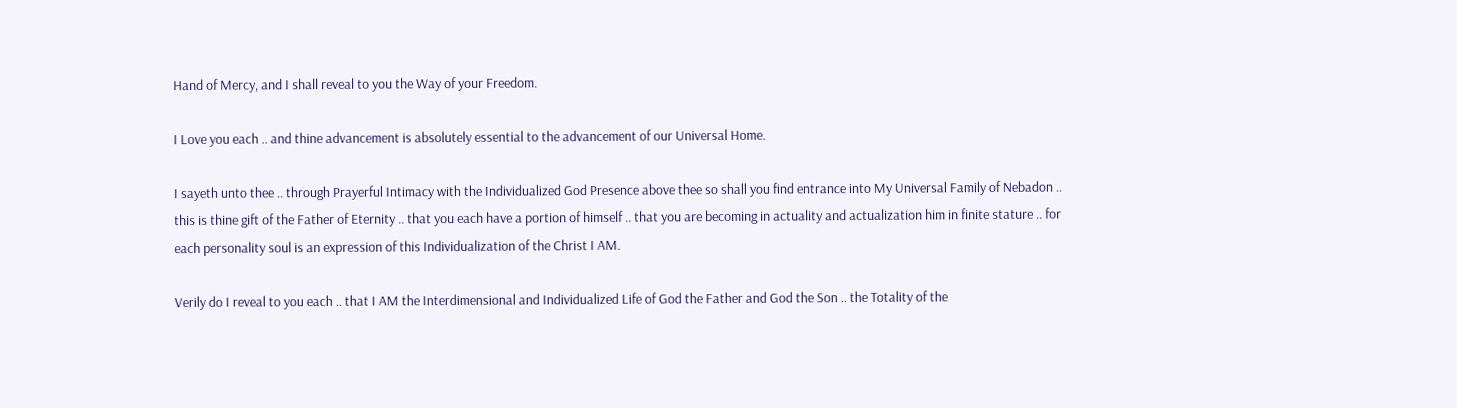Hand of Mercy, and I shall reveal to you the Way of your Freedom.

I Love you each .. and thine advancement is absolutely essential to the advancement of our Universal Home.

I sayeth unto thee .. through Prayerful Intimacy with the Individualized God Presence above thee so shall you find entrance into My Universal Family of Nebadon .. this is thine gift of the Father of Eternity .. that you each have a portion of himself .. that you are becoming in actuality and actualization him in finite stature .. for each personality soul is an expression of this Individualization of the Christ I AM.

Verily do I reveal to you each .. that I AM the Interdimensional and Individualized Life of God the Father and God the Son .. the Totality of the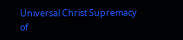Universal Christ Supremacy of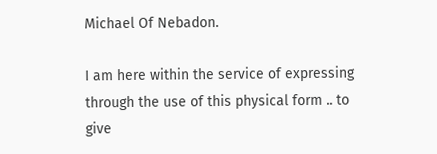Michael Of Nebadon.

I am here within the service of expressing through the use of this physical form .. to give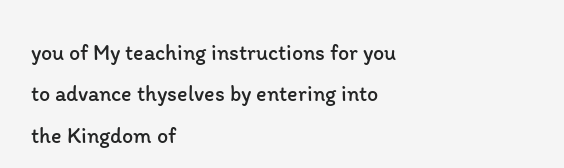you of My teaching instructions for you to advance thyselves by entering into  the Kingdom of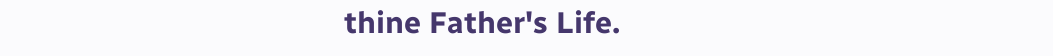thine Father's Life.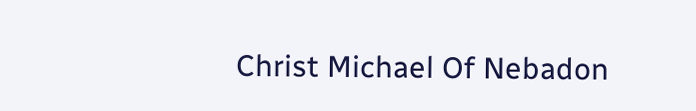Christ Michael Of Nebadon